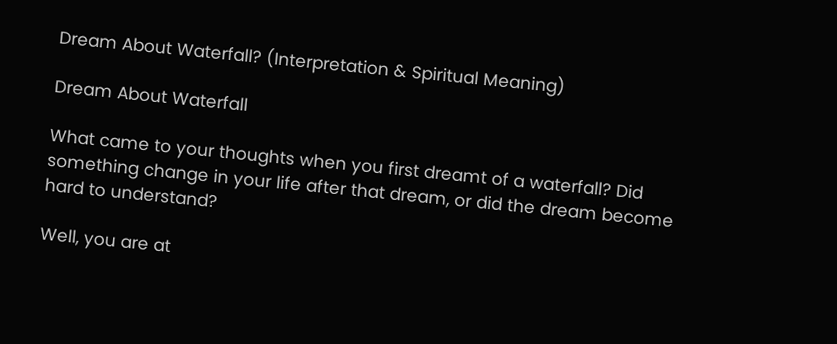Dream About Waterfall? (Interpretation & Spiritual Meaning)

Dream About Waterfall

What came to your thoughts when you first dreamt of a waterfall? Did something change in your life after that dream, or did the dream become hard to understand?

Well, you are at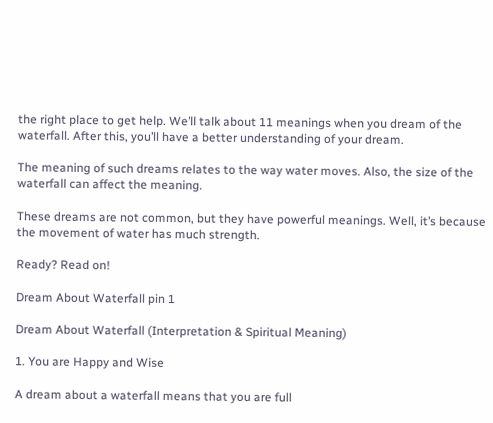the right place to get help. We’ll talk about 11 meanings when you dream of the waterfall. After this, you’ll have a better understanding of your dream.

The meaning of such dreams relates to the way water moves. Also, the size of the waterfall can affect the meaning.

These dreams are not common, but they have powerful meanings. Well, it’s because the movement of water has much strength.

Ready? Read on!

Dream About Waterfall pin 1

Dream About Waterfall (Interpretation & Spiritual Meaning)

1. You are Happy and Wise

A dream about a waterfall means that you are full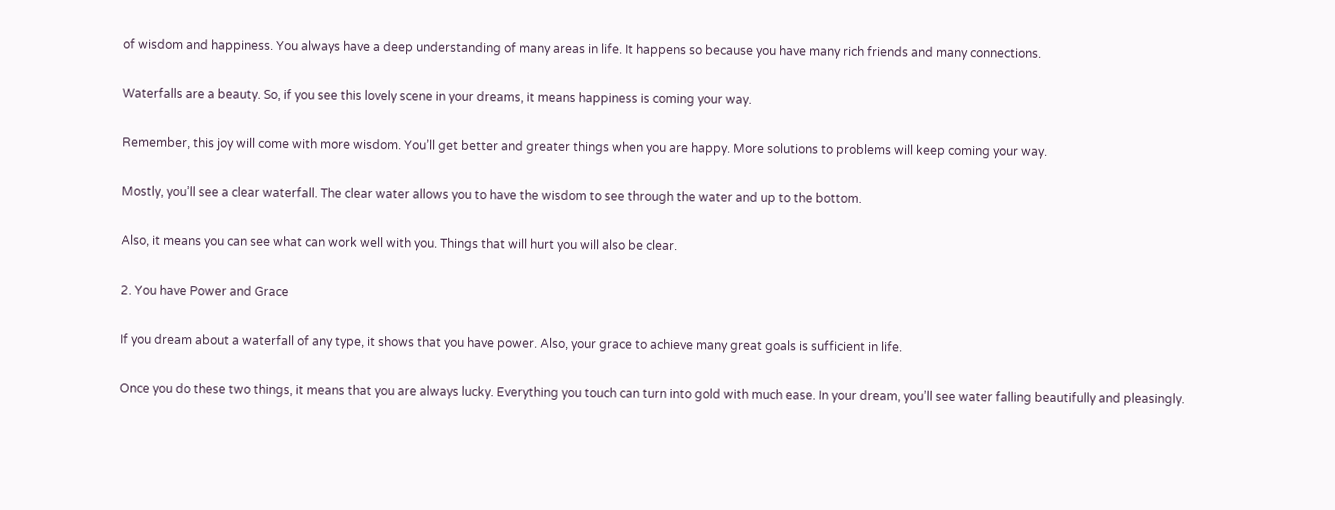of wisdom and happiness. You always have a deep understanding of many areas in life. It happens so because you have many rich friends and many connections.

Waterfalls are a beauty. So, if you see this lovely scene in your dreams, it means happiness is coming your way.

Remember, this joy will come with more wisdom. You’ll get better and greater things when you are happy. More solutions to problems will keep coming your way.

Mostly, you’ll see a clear waterfall. The clear water allows you to have the wisdom to see through the water and up to the bottom.

Also, it means you can see what can work well with you. Things that will hurt you will also be clear.

2. You have Power and Grace

If you dream about a waterfall of any type, it shows that you have power. Also, your grace to achieve many great goals is sufficient in life.

Once you do these two things, it means that you are always lucky. Everything you touch can turn into gold with much ease. In your dream, you’ll see water falling beautifully and pleasingly.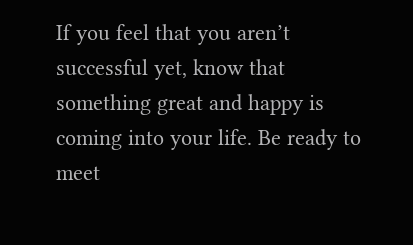If you feel that you aren’t successful yet, know that something great and happy is coming into your life. Be ready to meet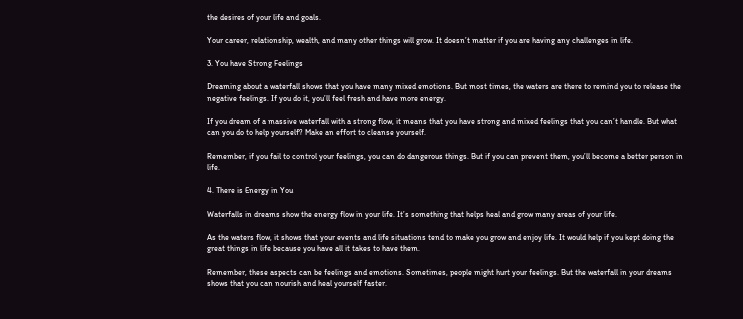the desires of your life and goals.

Your career, relationship, wealth, and many other things will grow. It doesn’t matter if you are having any challenges in life.

3. You have Strong Feelings

Dreaming about a waterfall shows that you have many mixed emotions. But most times, the waters are there to remind you to release the negative feelings. If you do it, you’ll feel fresh and have more energy.

If you dream of a massive waterfall with a strong flow, it means that you have strong and mixed feelings that you can’t handle. But what can you do to help yourself? Make an effort to cleanse yourself.

Remember, if you fail to control your feelings, you can do dangerous things. But if you can prevent them, you’ll become a better person in life.

4. There is Energy in You

Waterfalls in dreams show the energy flow in your life. It’s something that helps heal and grow many areas of your life.

As the waters flow, it shows that your events and life situations tend to make you grow and enjoy life. It would help if you kept doing the great things in life because you have all it takes to have them.

Remember, these aspects can be feelings and emotions. Sometimes, people might hurt your feelings. But the waterfall in your dreams shows that you can nourish and heal yourself faster.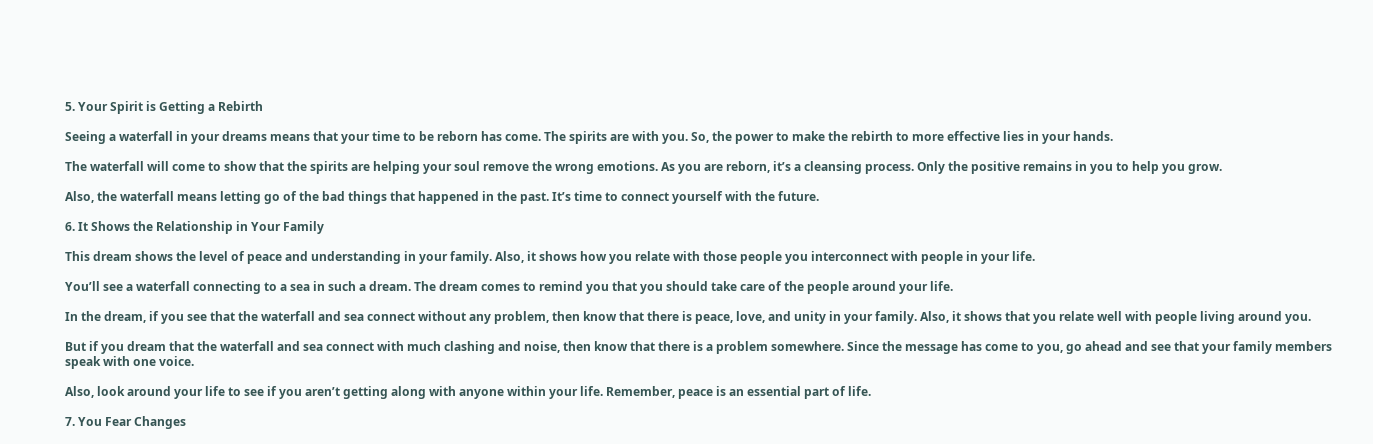5. Your Spirit is Getting a Rebirth

Seeing a waterfall in your dreams means that your time to be reborn has come. The spirits are with you. So, the power to make the rebirth to more effective lies in your hands.

The waterfall will come to show that the spirits are helping your soul remove the wrong emotions. As you are reborn, it’s a cleansing process. Only the positive remains in you to help you grow.

Also, the waterfall means letting go of the bad things that happened in the past. It’s time to connect yourself with the future.

6. It Shows the Relationship in Your Family

This dream shows the level of peace and understanding in your family. Also, it shows how you relate with those people you interconnect with people in your life.

You’ll see a waterfall connecting to a sea in such a dream. The dream comes to remind you that you should take care of the people around your life.

In the dream, if you see that the waterfall and sea connect without any problem, then know that there is peace, love, and unity in your family. Also, it shows that you relate well with people living around you.

But if you dream that the waterfall and sea connect with much clashing and noise, then know that there is a problem somewhere. Since the message has come to you, go ahead and see that your family members speak with one voice.

Also, look around your life to see if you aren’t getting along with anyone within your life. Remember, peace is an essential part of life.

7. You Fear Changes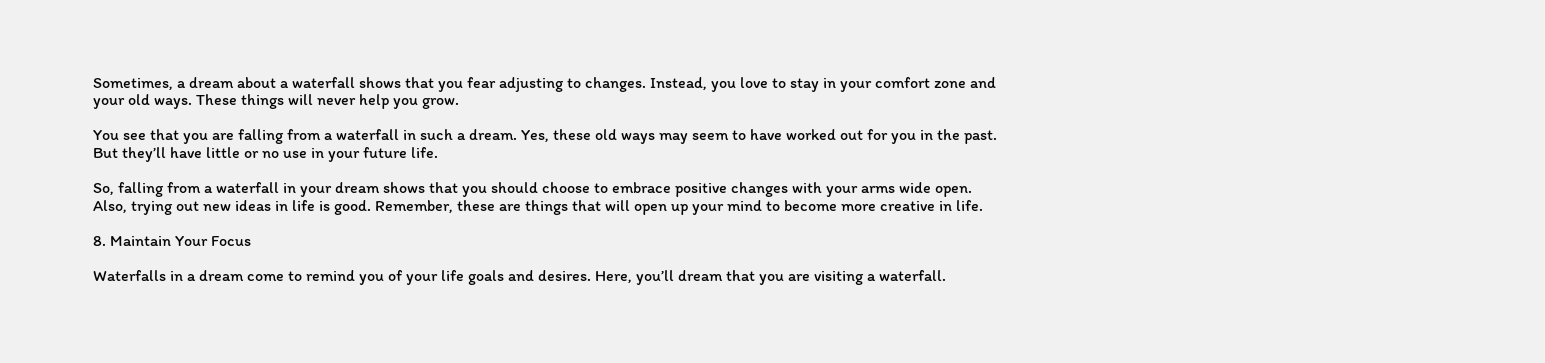Sometimes, a dream about a waterfall shows that you fear adjusting to changes. Instead, you love to stay in your comfort zone and your old ways. These things will never help you grow.

You see that you are falling from a waterfall in such a dream. Yes, these old ways may seem to have worked out for you in the past. But they’ll have little or no use in your future life.

So, falling from a waterfall in your dream shows that you should choose to embrace positive changes with your arms wide open. Also, trying out new ideas in life is good. Remember, these are things that will open up your mind to become more creative in life.

8. Maintain Your Focus

Waterfalls in a dream come to remind you of your life goals and desires. Here, you’ll dream that you are visiting a waterfall.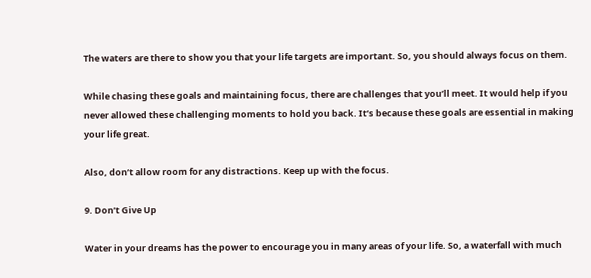The waters are there to show you that your life targets are important. So, you should always focus on them.

While chasing these goals and maintaining focus, there are challenges that you’ll meet. It would help if you never allowed these challenging moments to hold you back. It’s because these goals are essential in making your life great.

Also, don’t allow room for any distractions. Keep up with the focus.

9. Don’t Give Up

Water in your dreams has the power to encourage you in many areas of your life. So, a waterfall with much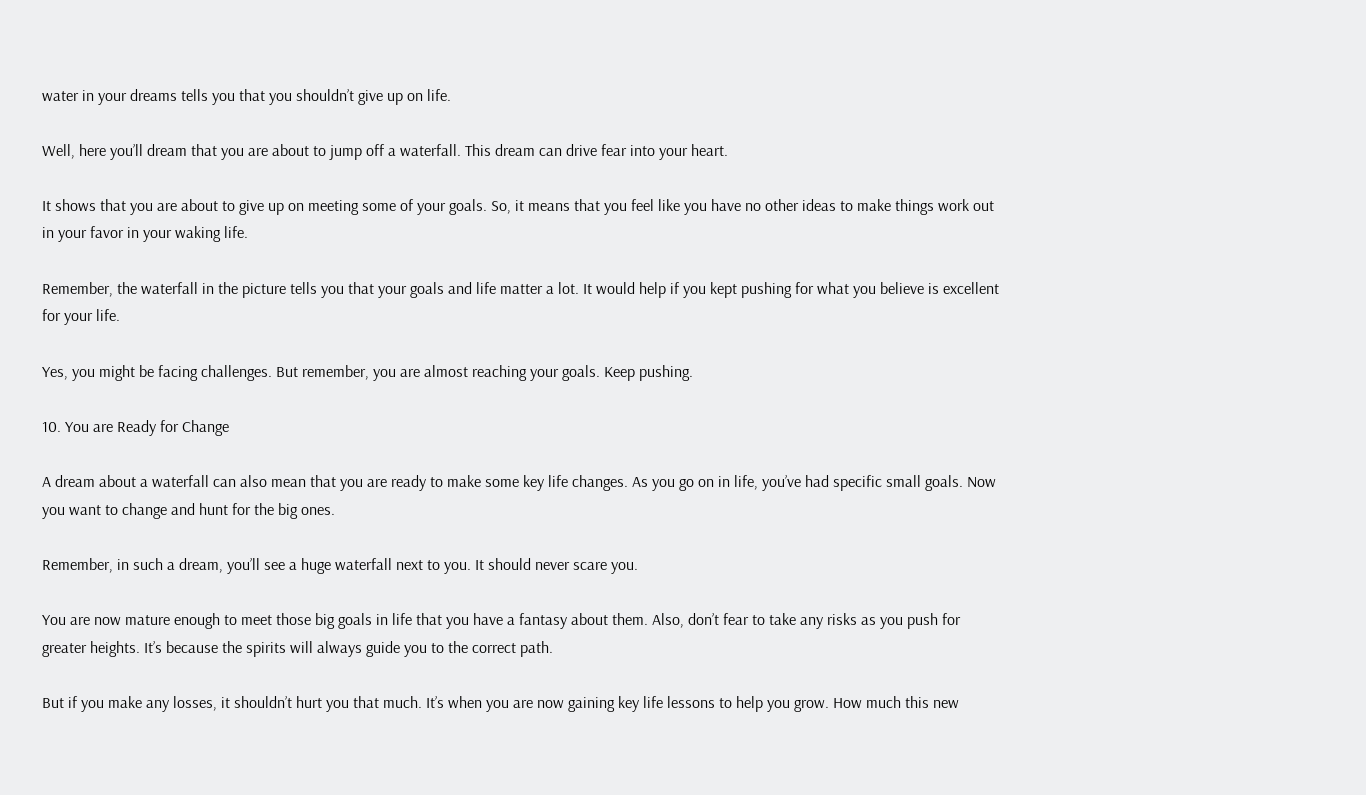water in your dreams tells you that you shouldn’t give up on life.

Well, here you’ll dream that you are about to jump off a waterfall. This dream can drive fear into your heart.

It shows that you are about to give up on meeting some of your goals. So, it means that you feel like you have no other ideas to make things work out in your favor in your waking life.

Remember, the waterfall in the picture tells you that your goals and life matter a lot. It would help if you kept pushing for what you believe is excellent for your life.

Yes, you might be facing challenges. But remember, you are almost reaching your goals. Keep pushing.

10. You are Ready for Change

A dream about a waterfall can also mean that you are ready to make some key life changes. As you go on in life, you’ve had specific small goals. Now you want to change and hunt for the big ones.

Remember, in such a dream, you’ll see a huge waterfall next to you. It should never scare you.

You are now mature enough to meet those big goals in life that you have a fantasy about them. Also, don’t fear to take any risks as you push for greater heights. It’s because the spirits will always guide you to the correct path.

But if you make any losses, it shouldn’t hurt you that much. It’s when you are now gaining key life lessons to help you grow. How much this new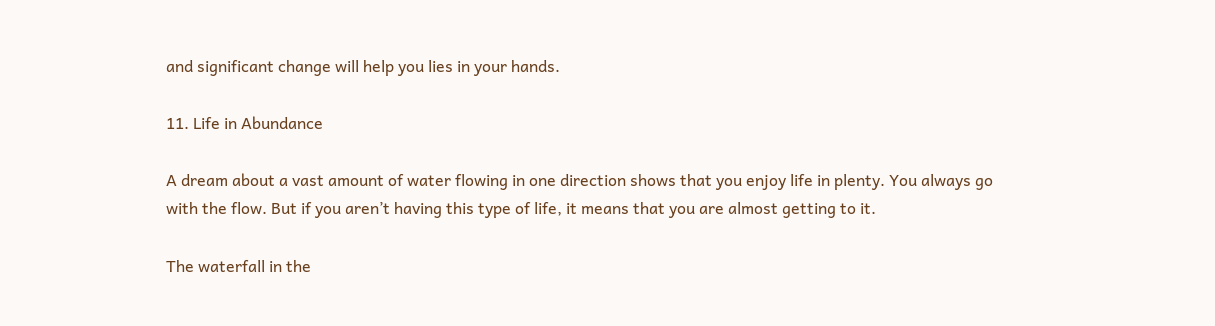and significant change will help you lies in your hands.

11. Life in Abundance

A dream about a vast amount of water flowing in one direction shows that you enjoy life in plenty. You always go with the flow. But if you aren’t having this type of life, it means that you are almost getting to it.

The waterfall in the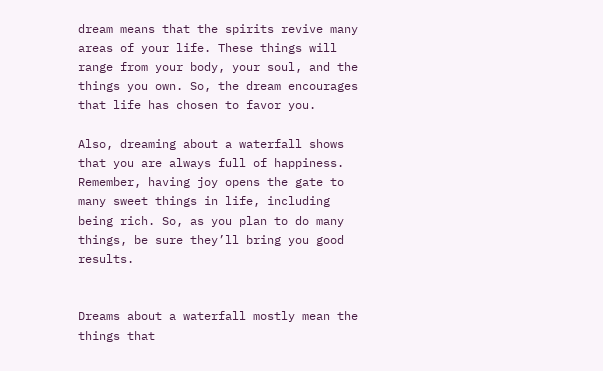dream means that the spirits revive many areas of your life. These things will range from your body, your soul, and the things you own. So, the dream encourages that life has chosen to favor you.

Also, dreaming about a waterfall shows that you are always full of happiness. Remember, having joy opens the gate to many sweet things in life, including being rich. So, as you plan to do many things, be sure they’ll bring you good results.


Dreams about a waterfall mostly mean the things that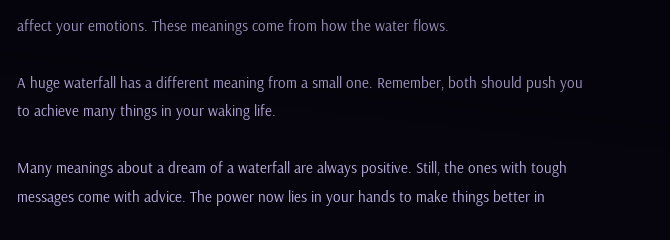affect your emotions. These meanings come from how the water flows.

A huge waterfall has a different meaning from a small one. Remember, both should push you to achieve many things in your waking life.

Many meanings about a dream of a waterfall are always positive. Still, the ones with tough messages come with advice. The power now lies in your hands to make things better in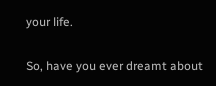your life.

So, have you ever dreamt about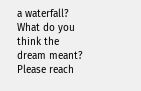a waterfall? What do you think the dream meant? Please reach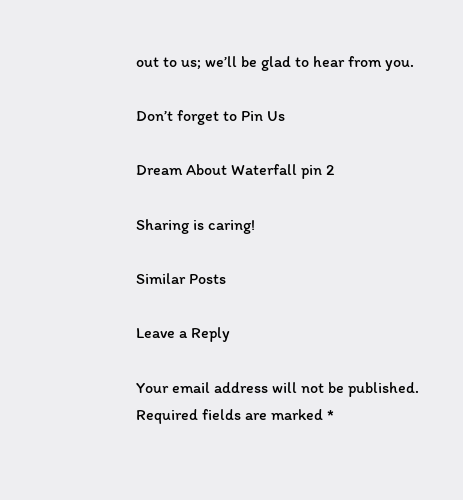out to us; we’ll be glad to hear from you.

Don’t forget to Pin Us

Dream About Waterfall pin 2

Sharing is caring!

Similar Posts

Leave a Reply

Your email address will not be published. Required fields are marked *